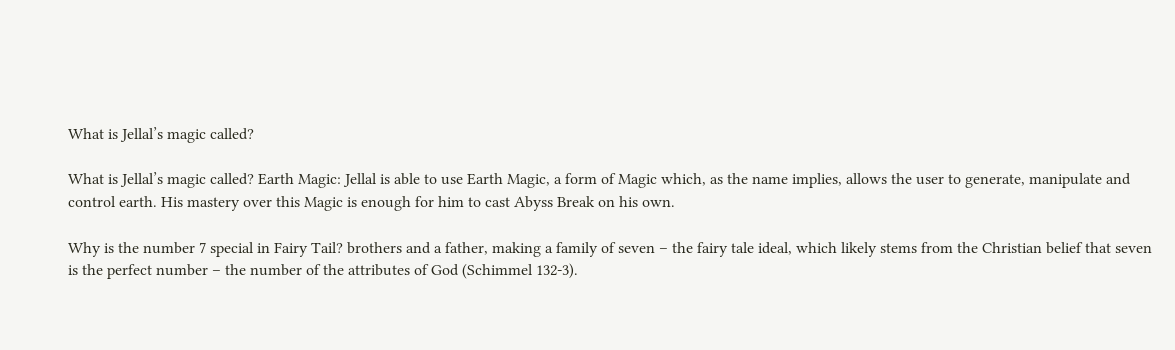What is Jellal’s magic called?

What is Jellal’s magic called? Earth Magic: Jellal is able to use Earth Magic, a form of Magic which, as the name implies, allows the user to generate, manipulate and control earth. His mastery over this Magic is enough for him to cast Abyss Break on his own.

Why is the number 7 special in Fairy Tail? brothers and a father, making a family of seven – the fairy tale ideal, which likely stems from the Christian belief that seven is the perfect number – the number of the attributes of God (Schimmel 132-3).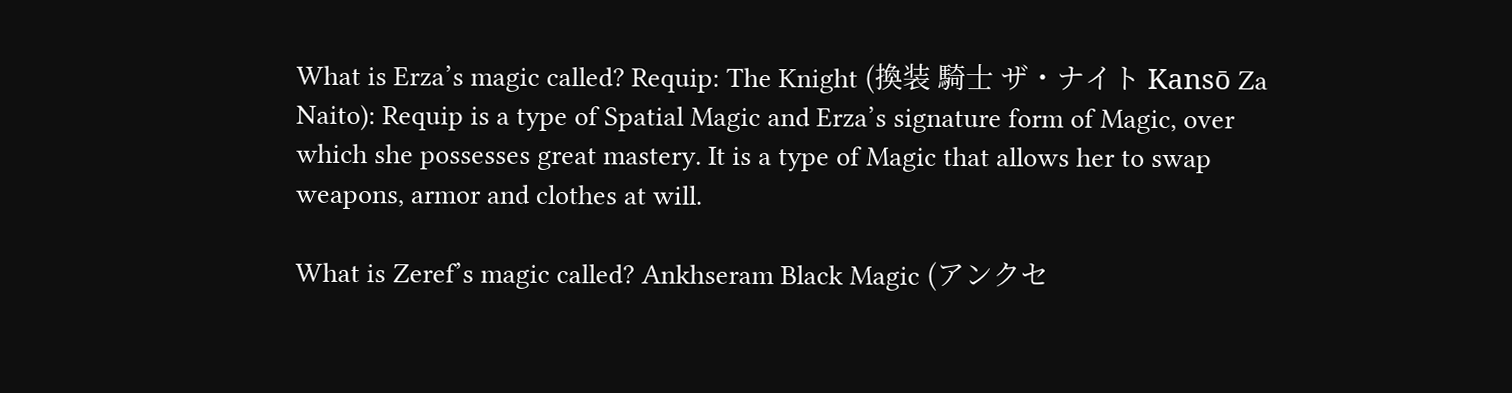What is Erza’s magic called? Requip: The Knight (換装 騎士 ザ・ナイト Kansō Za Naito): Requip is a type of Spatial Magic and Erza’s signature form of Magic, over which she possesses great mastery. It is a type of Magic that allows her to swap weapons, armor and clothes at will.

What is Zeref’s magic called? Ankhseram Black Magic (アンクセ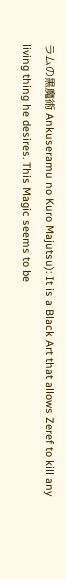ラムの黒魔術 Ankuseramu no Kuro Majutsu): It is a Black Art that allows Zeref to kill any living thing he desires. This Magic seems to be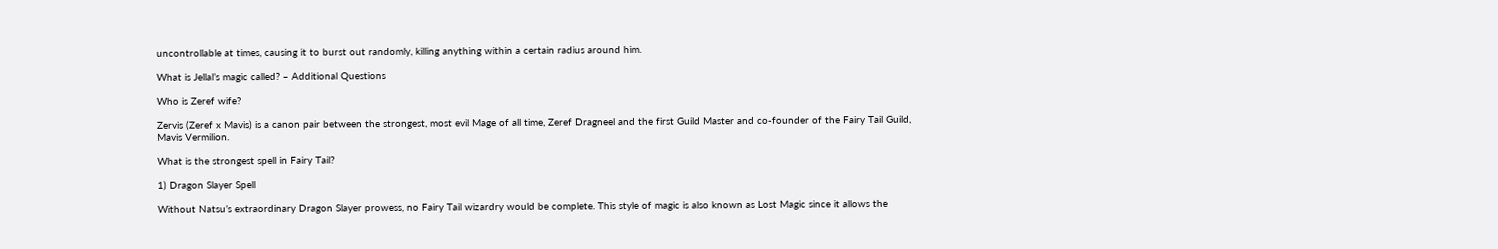uncontrollable at times, causing it to burst out randomly, killing anything within a certain radius around him.

What is Jellal’s magic called? – Additional Questions

Who is Zeref wife?

Zervis (Zeref x Mavis) is a canon pair between the strongest, most evil Mage of all time, Zeref Dragneel and the first Guild Master and co-founder of the Fairy Tail Guild, Mavis Vermilion.

What is the strongest spell in Fairy Tail?

1) Dragon Slayer Spell

Without Natsu’s extraordinary Dragon Slayer prowess, no Fairy Tail wizardry would be complete. This style of magic is also known as Lost Magic since it allows the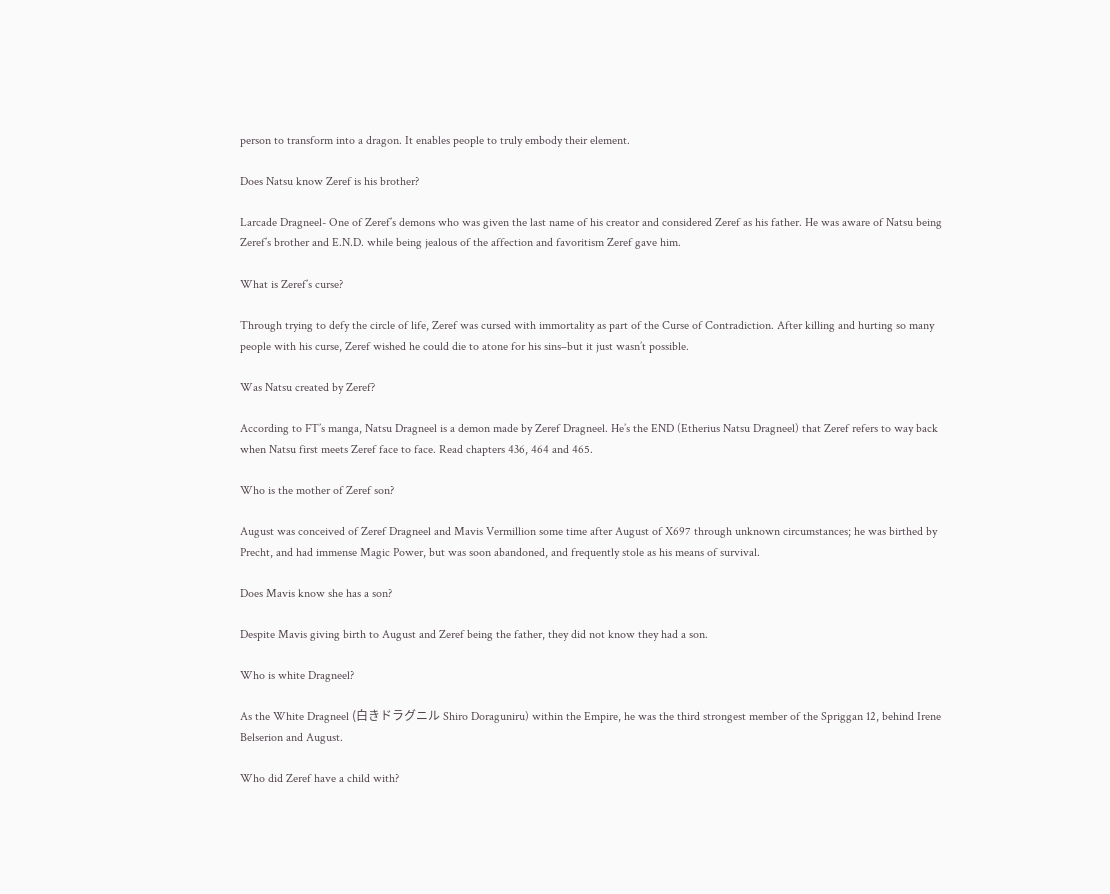person to transform into a dragon. It enables people to truly embody their element.

Does Natsu know Zeref is his brother?

Larcade Dragneel- One of Zeref’s demons who was given the last name of his creator and considered Zeref as his father. He was aware of Natsu being Zeref’s brother and E.N.D. while being jealous of the affection and favoritism Zeref gave him.

What is Zeref’s curse?

Through trying to defy the circle of life, Zeref was cursed with immortality as part of the Curse of Contradiction. After killing and hurting so many people with his curse, Zeref wished he could die to atone for his sins–but it just wasn’t possible.

Was Natsu created by Zeref?

According to FT’s manga, Natsu Dragneel is a demon made by Zeref Dragneel. He’s the END (Etherius Natsu Dragneel) that Zeref refers to way back when Natsu first meets Zeref face to face. Read chapters 436, 464 and 465.

Who is the mother of Zeref son?

August was conceived of Zeref Dragneel and Mavis Vermillion some time after August of X697 through unknown circumstances; he was birthed by Precht, and had immense Magic Power, but was soon abandoned, and frequently stole as his means of survival.

Does Mavis know she has a son?

Despite Mavis giving birth to August and Zeref being the father, they did not know they had a son.

Who is white Dragneel?

As the White Dragneel (白きドラグニル Shiro Doraguniru) within the Empire, he was the third strongest member of the Spriggan 12, behind Irene Belserion and August.

Who did Zeref have a child with?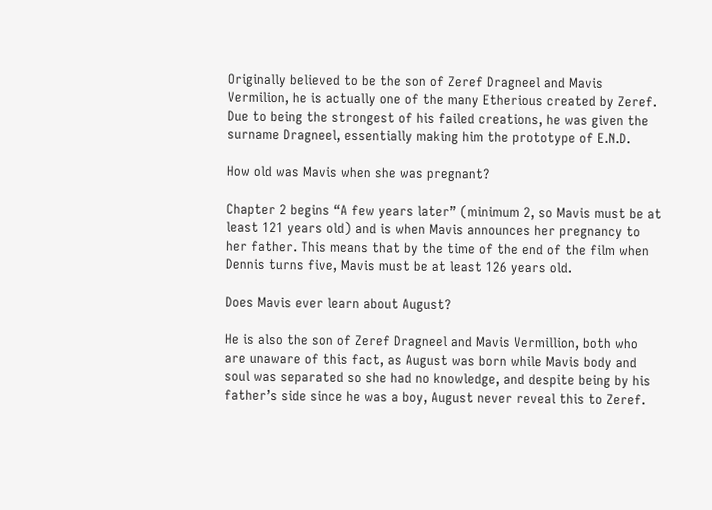Originally believed to be the son of Zeref Dragneel and Mavis Vermilion, he is actually one of the many Etherious created by Zeref. Due to being the strongest of his failed creations, he was given the surname Dragneel, essentially making him the prototype of E.N.D.

How old was Mavis when she was pregnant?

Chapter 2 begins “A few years later” (minimum 2, so Mavis must be at least 121 years old) and is when Mavis announces her pregnancy to her father. This means that by the time of the end of the film when Dennis turns five, Mavis must be at least 126 years old.

Does Mavis ever learn about August?

He is also the son of Zeref Dragneel and Mavis Vermillion, both who are unaware of this fact, as August was born while Mavis body and soul was separated so she had no knowledge, and despite being by his father’s side since he was a boy, August never reveal this to Zeref.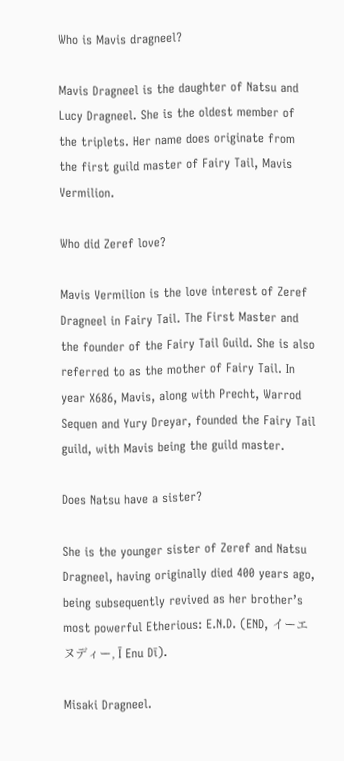Who is Mavis dragneel?

Mavis Dragneel is the daughter of Natsu and Lucy Dragneel. She is the oldest member of the triplets. Her name does originate from the first guild master of Fairy Tail, Mavis Vermilion.

Who did Zeref love?

Mavis Vermilion is the love interest of Zeref Dragneel in Fairy Tail. The First Master and the founder of the Fairy Tail Guild. She is also referred to as the mother of Fairy Tail. In year X686, Mavis, along with Precht, Warrod Sequen and Yury Dreyar, founded the Fairy Tail guild, with Mavis being the guild master.

Does Natsu have a sister?

She is the younger sister of Zeref and Natsu Dragneel, having originally died 400 years ago, being subsequently revived as her brother’s most powerful Etherious: E.N.D. (END, イーエヌディー, Ī Enu Dī).

Misaki Dragneel.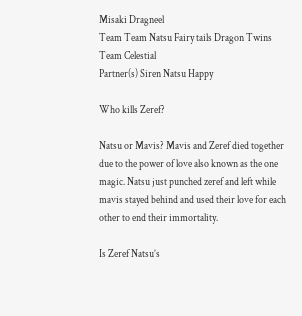Misaki Dragneel
Team Team Natsu Fairy tails Dragon Twins Team Celestial
Partner(s) Siren Natsu Happy

Who kills Zeref?

Natsu or Mavis? Mavis and Zeref died together due to the power of love also known as the one magic. Natsu just punched zeref and left while mavis stayed behind and used their love for each other to end their immortality.

Is Zeref Natsu’s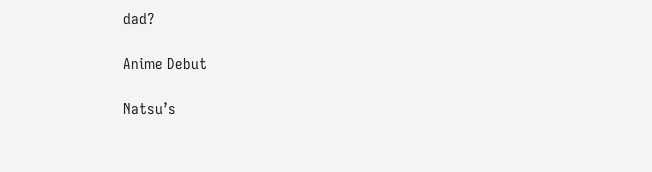dad?

Anime Debut

Natsu’s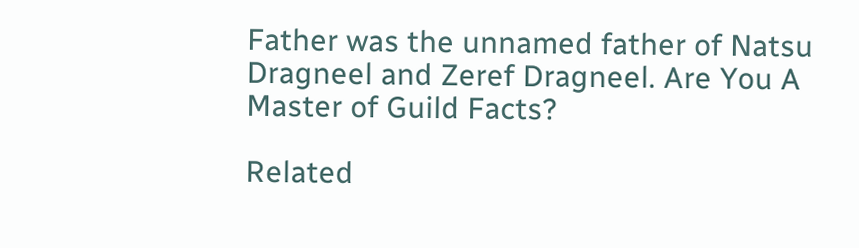Father was the unnamed father of Natsu Dragneel and Zeref Dragneel. Are You A Master of Guild Facts?

Related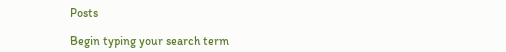Posts

Begin typing your search term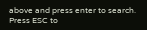above and press enter to search. Press ESC to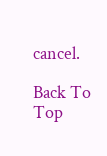cancel.

Back To Top